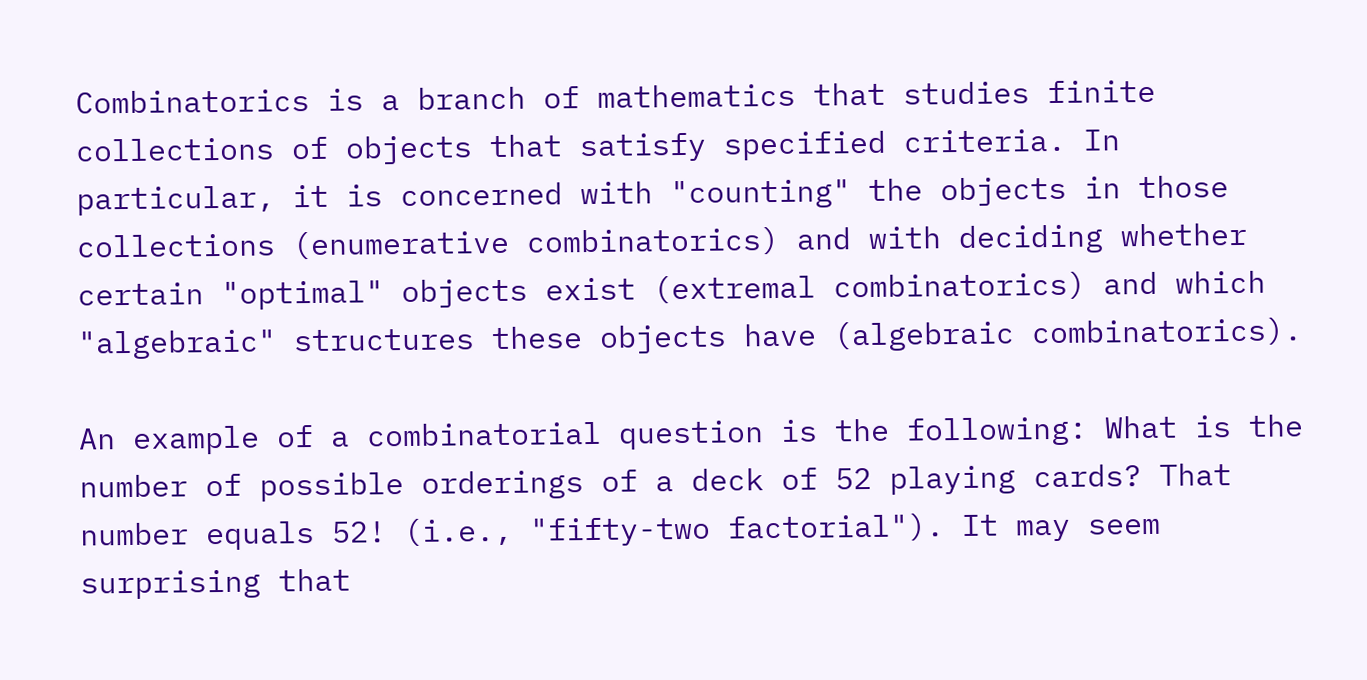Combinatorics is a branch of mathematics that studies finite collections of objects that satisfy specified criteria. In particular, it is concerned with "counting" the objects in those collections (enumerative combinatorics) and with deciding whether certain "optimal" objects exist (extremal combinatorics) and which "algebraic" structures these objects have (algebraic combinatorics).

An example of a combinatorial question is the following: What is the number of possible orderings of a deck of 52 playing cards? That number equals 52! (i.e., "fifty-two factorial"). It may seem surprising that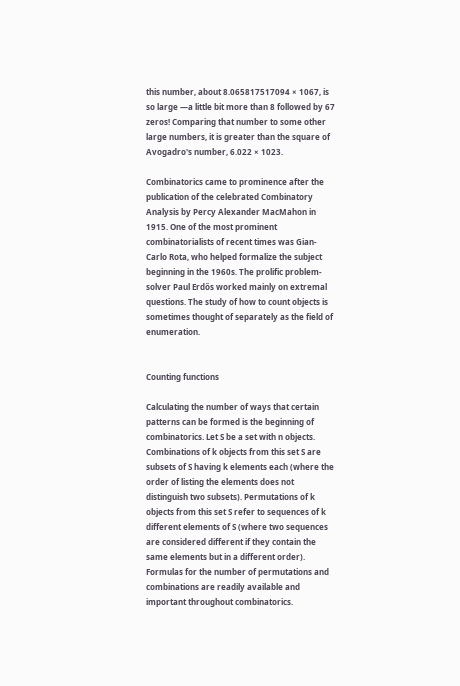this number, about 8.065817517094 × 1067, is so large —a little bit more than 8 followed by 67 zeros! Comparing that number to some other large numbers, it is greater than the square of Avogadro's number, 6.022 × 1023.

Combinatorics came to prominence after the publication of the celebrated Combinatory Analysis by Percy Alexander MacMahon in 1915. One of the most prominent combinatorialists of recent times was Gian-Carlo Rota, who helped formalize the subject beginning in the 1960s. The prolific problem-solver Paul Erdős worked mainly on extremal questions. The study of how to count objects is sometimes thought of separately as the field of enumeration.


Counting functions

Calculating the number of ways that certain patterns can be formed is the beginning of combinatorics. Let S be a set with n objects. Combinations of k objects from this set S are subsets of S having k elements each (where the order of listing the elements does not distinguish two subsets). Permutations of k objects from this set S refer to sequences of k different elements of S (where two sequences are considered different if they contain the same elements but in a different order). Formulas for the number of permutations and combinations are readily available and important throughout combinatorics.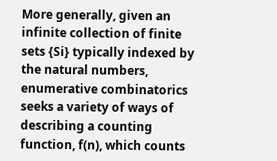More generally, given an infinite collection of finite sets {Si} typically indexed by the natural numbers, enumerative combinatorics seeks a variety of ways of describing a counting function, f(n), which counts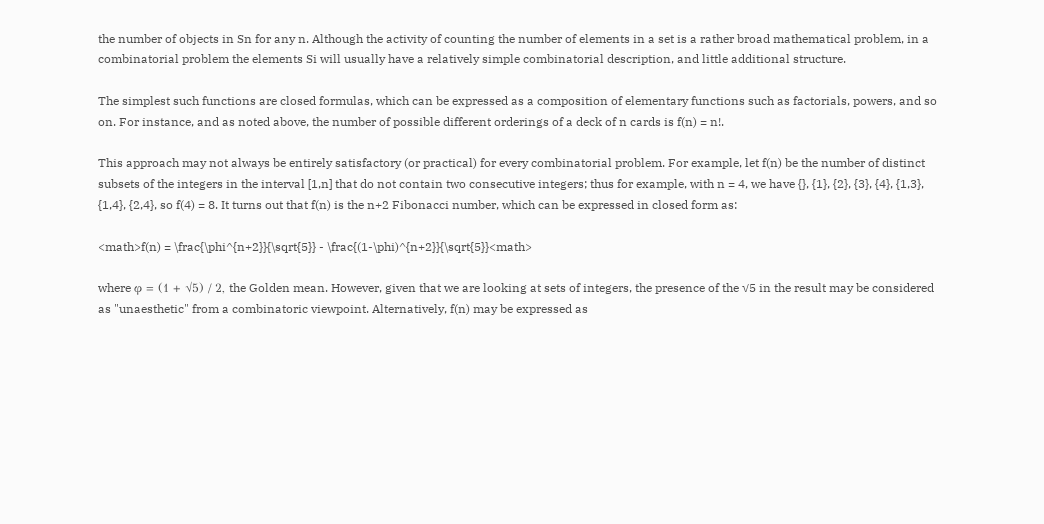the number of objects in Sn for any n. Although the activity of counting the number of elements in a set is a rather broad mathematical problem, in a combinatorial problem the elements Si will usually have a relatively simple combinatorial description, and little additional structure.

The simplest such functions are closed formulas, which can be expressed as a composition of elementary functions such as factorials, powers, and so on. For instance, and as noted above, the number of possible different orderings of a deck of n cards is f(n) = n!.

This approach may not always be entirely satisfactory (or practical) for every combinatorial problem. For example, let f(n) be the number of distinct subsets of the integers in the interval [1,n] that do not contain two consecutive integers; thus for example, with n = 4, we have {}, {1}, {2}, {3}, {4}, {1,3}, {1,4}, {2,4}, so f(4) = 8. It turns out that f(n) is the n+2 Fibonacci number, which can be expressed in closed form as:

<math>f(n) = \frac{\phi^{n+2}}{\sqrt{5}} - \frac{(1-\phi)^{n+2}}{\sqrt{5}}<math>

where φ = (1 + √5) / 2, the Golden mean. However, given that we are looking at sets of integers, the presence of the √5 in the result may be considered as "unaesthetic" from a combinatoric viewpoint. Alternatively, f(n) may be expressed as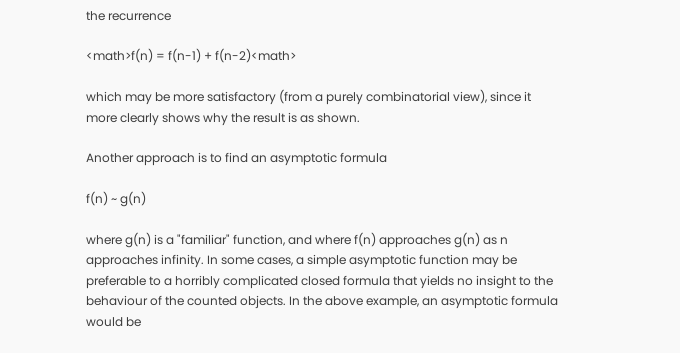the recurrence

<math>f(n) = f(n-1) + f(n-2)<math>

which may be more satisfactory (from a purely combinatorial view), since it more clearly shows why the result is as shown.

Another approach is to find an asymptotic formula

f(n) ~ g(n)

where g(n) is a "familiar" function, and where f(n) approaches g(n) as n approaches infinity. In some cases, a simple asymptotic function may be preferable to a horribly complicated closed formula that yields no insight to the behaviour of the counted objects. In the above example, an asymptotic formula would be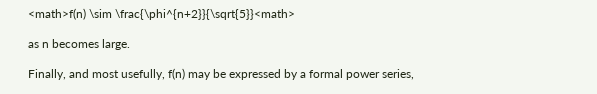<math>f(n) \sim \frac{\phi^{n+2}}{\sqrt{5}}<math>

as n becomes large.

Finally, and most usefully, f(n) may be expressed by a formal power series,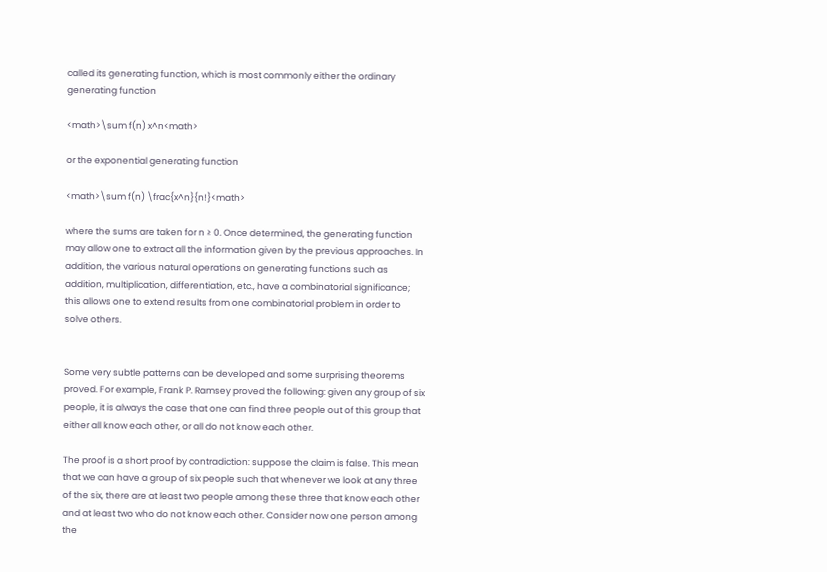called its generating function, which is most commonly either the ordinary generating function

<math>\sum f(n) x^n<math>

or the exponential generating function

<math>\sum f(n) \frac{x^n}{n!}<math>

where the sums are taken for n ≥ 0. Once determined, the generating function may allow one to extract all the information given by the previous approaches. In addition, the various natural operations on generating functions such as addition, multiplication, differentiation, etc., have a combinatorial significance; this allows one to extend results from one combinatorial problem in order to solve others.


Some very subtle patterns can be developed and some surprising theorems proved. For example, Frank P. Ramsey proved the following: given any group of six people, it is always the case that one can find three people out of this group that either all know each other, or all do not know each other.

The proof is a short proof by contradiction: suppose the claim is false. This mean that we can have a group of six people such that whenever we look at any three of the six, there are at least two people among these three that know each other and at least two who do not know each other. Consider now one person among the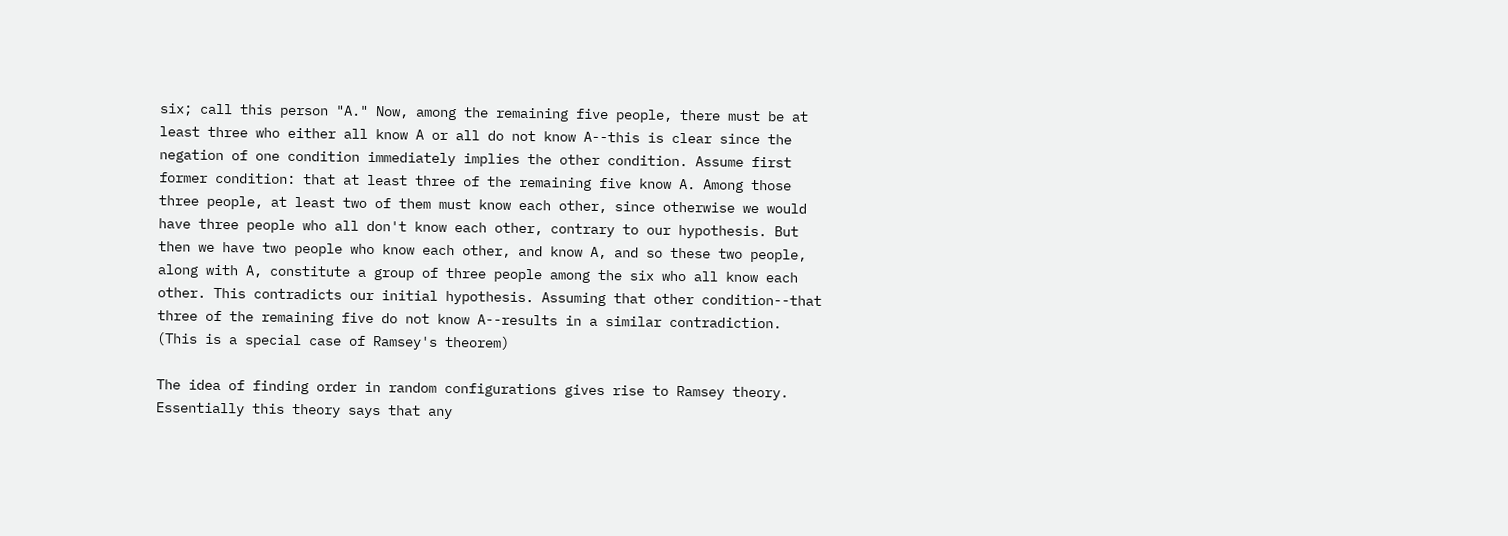six; call this person "A." Now, among the remaining five people, there must be at least three who either all know A or all do not know A--this is clear since the negation of one condition immediately implies the other condition. Assume first former condition: that at least three of the remaining five know A. Among those three people, at least two of them must know each other, since otherwise we would have three people who all don't know each other, contrary to our hypothesis. But then we have two people who know each other, and know A, and so these two people, along with A, constitute a group of three people among the six who all know each other. This contradicts our initial hypothesis. Assuming that other condition--that three of the remaining five do not know A--results in a similar contradiction. (This is a special case of Ramsey's theorem)

The idea of finding order in random configurations gives rise to Ramsey theory. Essentially this theory says that any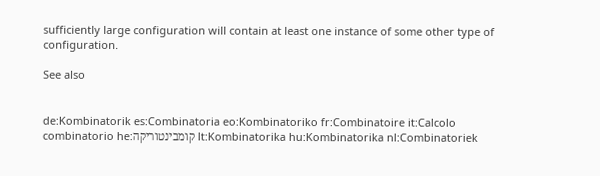sufficiently large configuration will contain at least one instance of some other type of configuration.

See also


de:Kombinatorik es:Combinatoria eo:Kombinatoriko fr:Combinatoire it:Calcolo combinatorio he:קומבינטוריקה lt:Kombinatorika hu:Kombinatorika nl:Combinatoriek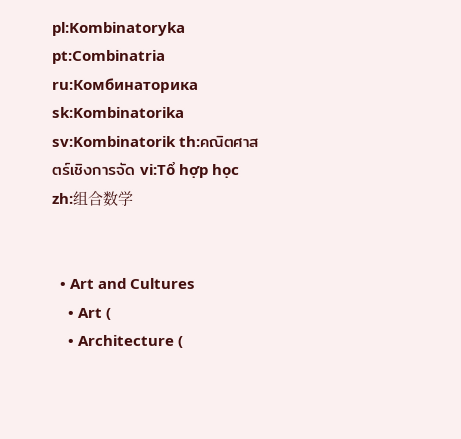pl:Kombinatoryka pt:Combinatria ru:Комбинаторика sk:Kombinatorika sv:Kombinatorik th:คณิตศาสตร์เชิงการจัด vi:Tổ hợp học zh:组合数学


  • Art and Cultures
    • Art (
    • Architecture (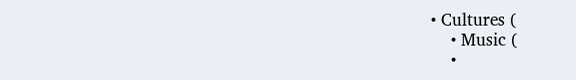• Cultures (
    • Music (
    •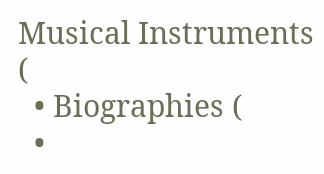Musical Instruments (
  • Biographies (
  •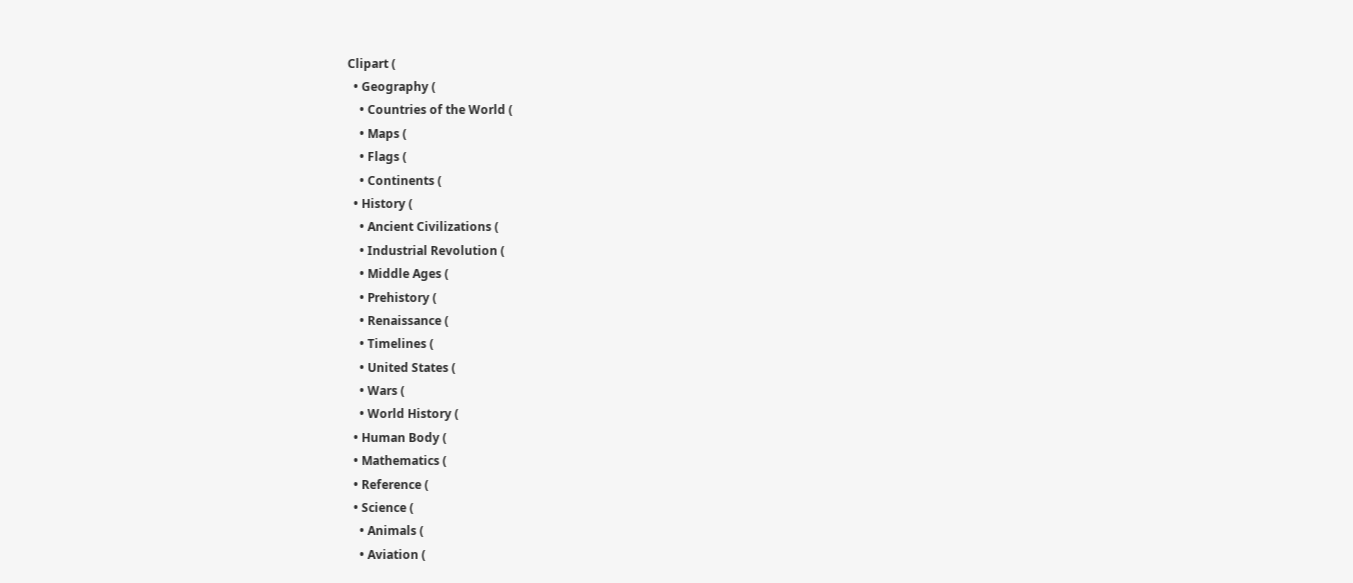Clipart (
  • Geography (
    • Countries of the World (
    • Maps (
    • Flags (
    • Continents (
  • History (
    • Ancient Civilizations (
    • Industrial Revolution (
    • Middle Ages (
    • Prehistory (
    • Renaissance (
    • Timelines (
    • United States (
    • Wars (
    • World History (
  • Human Body (
  • Mathematics (
  • Reference (
  • Science (
    • Animals (
    • Aviation (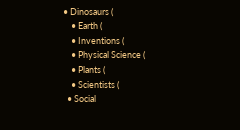• Dinosaurs (
    • Earth (
    • Inventions (
    • Physical Science (
    • Plants (
    • Scientists (
  • Social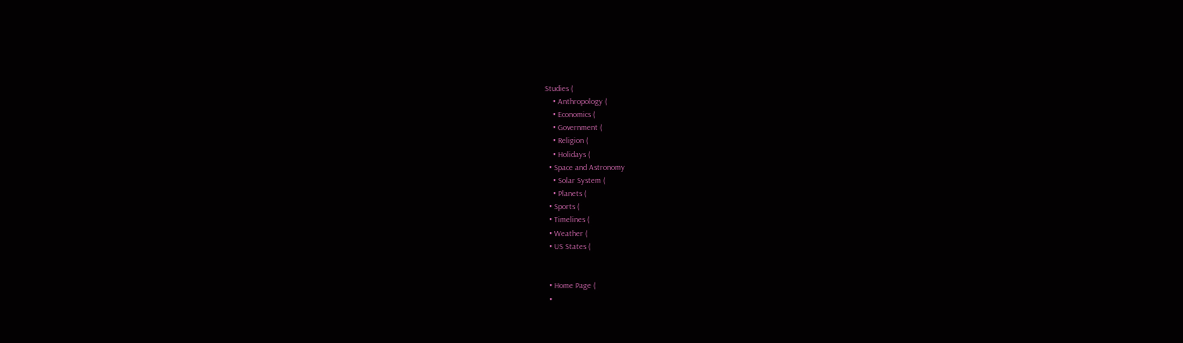Studies (
    • Anthropology (
    • Economics (
    • Government (
    • Religion (
    • Holidays (
  • Space and Astronomy
    • Solar System (
    • Planets (
  • Sports (
  • Timelines (
  • Weather (
  • US States (


  • Home Page (
  •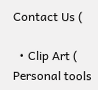Contact Us (

  • Clip Art (
Personal tools